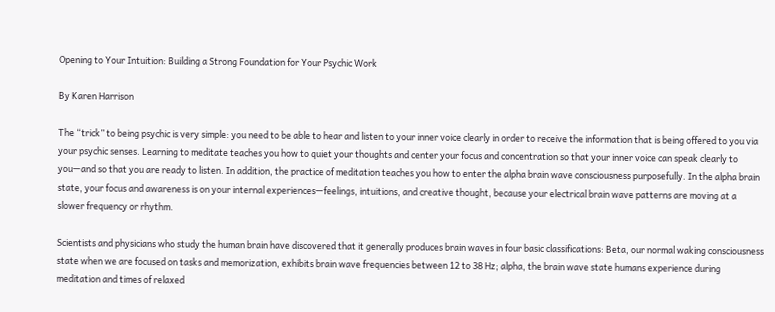Opening to Your Intuition: Building a Strong Foundation for Your Psychic Work

By Karen Harrison

The “trick” to being psychic is very simple: you need to be able to hear and listen to your inner voice clearly in order to receive the information that is being offered to you via your psychic senses. Learning to meditate teaches you how to quiet your thoughts and center your focus and concentration so that your inner voice can speak clearly to you—and so that you are ready to listen. In addition, the practice of meditation teaches you how to enter the alpha brain wave consciousness purposefully. In the alpha brain state, your focus and awareness is on your internal experiences—feelings, intuitions, and creative thought, because your electrical brain wave patterns are moving at a slower frequency or rhythm.

Scientists and physicians who study the human brain have discovered that it generally produces brain waves in four basic classifications: Beta, our normal waking consciousness state when we are focused on tasks and memorization, exhibits brain wave frequencies between 12 to 38 Hz; alpha, the brain wave state humans experience during meditation and times of relaxed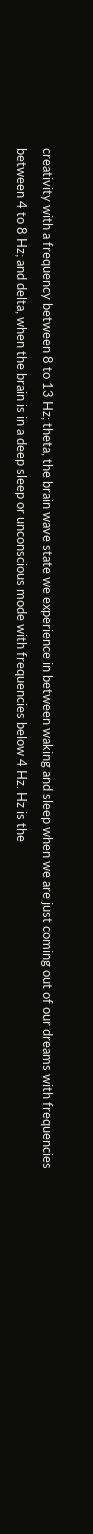creativity with a frequency between 8 to 13 Hz; theta, the brain wave state we experience in between waking and sleep when we are just coming out of our dreams with frequencies between 4 to 8 Hz; and delta, when the brain is in a deep sleep or unconscious mode with frequencies below 4 Hz. Hz is the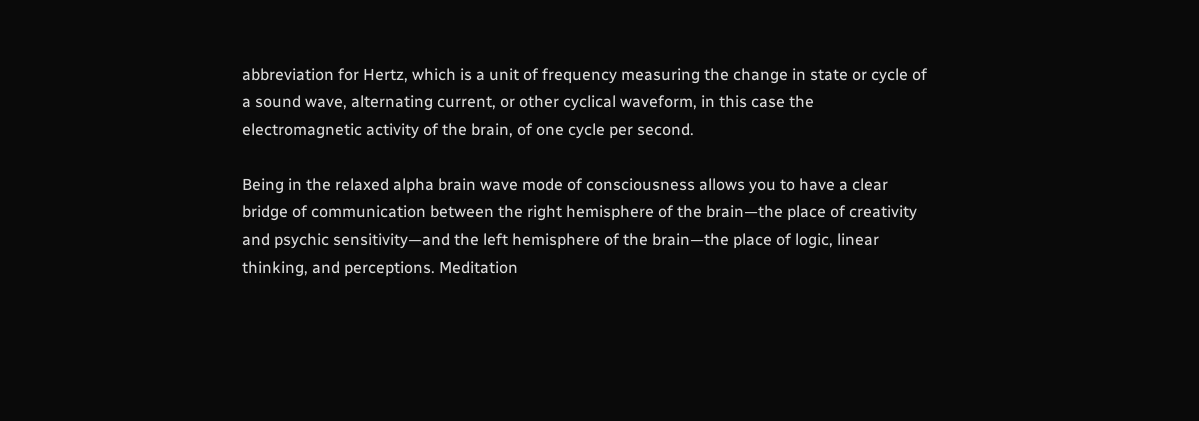abbreviation for Hertz, which is a unit of frequency measuring the change in state or cycle of a sound wave, alternating current, or other cyclical waveform, in this case the electromagnetic activity of the brain, of one cycle per second.

Being in the relaxed alpha brain wave mode of consciousness allows you to have a clear bridge of communication between the right hemisphere of the brain—the place of creativity and psychic sensitivity—and the left hemisphere of the brain—the place of logic, linear thinking, and perceptions. Meditation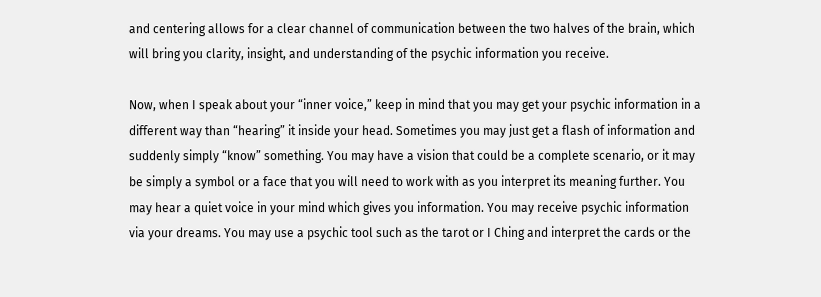and centering allows for a clear channel of communication between the two halves of the brain, which will bring you clarity, insight, and understanding of the psychic information you receive.

Now, when I speak about your “inner voice,” keep in mind that you may get your psychic information in a different way than “hearing” it inside your head. Sometimes you may just get a flash of information and suddenly simply “know” something. You may have a vision that could be a complete scenario, or it may be simply a symbol or a face that you will need to work with as you interpret its meaning further. You may hear a quiet voice in your mind which gives you information. You may receive psychic information via your dreams. You may use a psychic tool such as the tarot or I Ching and interpret the cards or the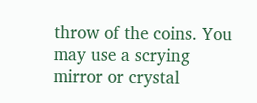throw of the coins. You may use a scrying mirror or crystal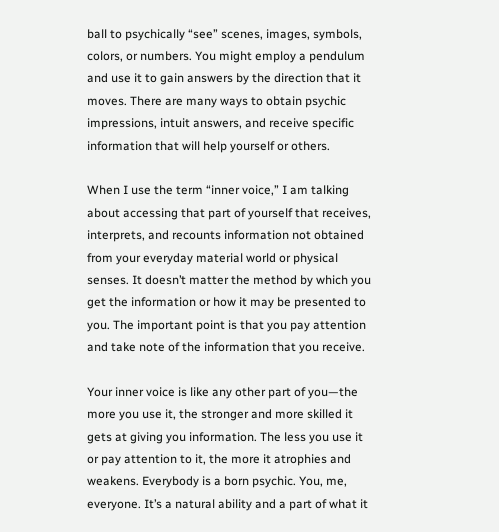ball to psychically “see” scenes, images, symbols, colors, or numbers. You might employ a pendulum and use it to gain answers by the direction that it moves. There are many ways to obtain psychic impressions, intuit answers, and receive specific information that will help yourself or others.

When I use the term “inner voice,” I am talking about accessing that part of yourself that receives, interprets, and recounts information not obtained from your everyday material world or physical senses. It doesn’t matter the method by which you get the information or how it may be presented to you. The important point is that you pay attention and take note of the information that you receive.

Your inner voice is like any other part of you—the more you use it, the stronger and more skilled it gets at giving you information. The less you use it or pay attention to it, the more it atrophies and weakens. Everybody is a born psychic. You, me, everyone. It’s a natural ability and a part of what it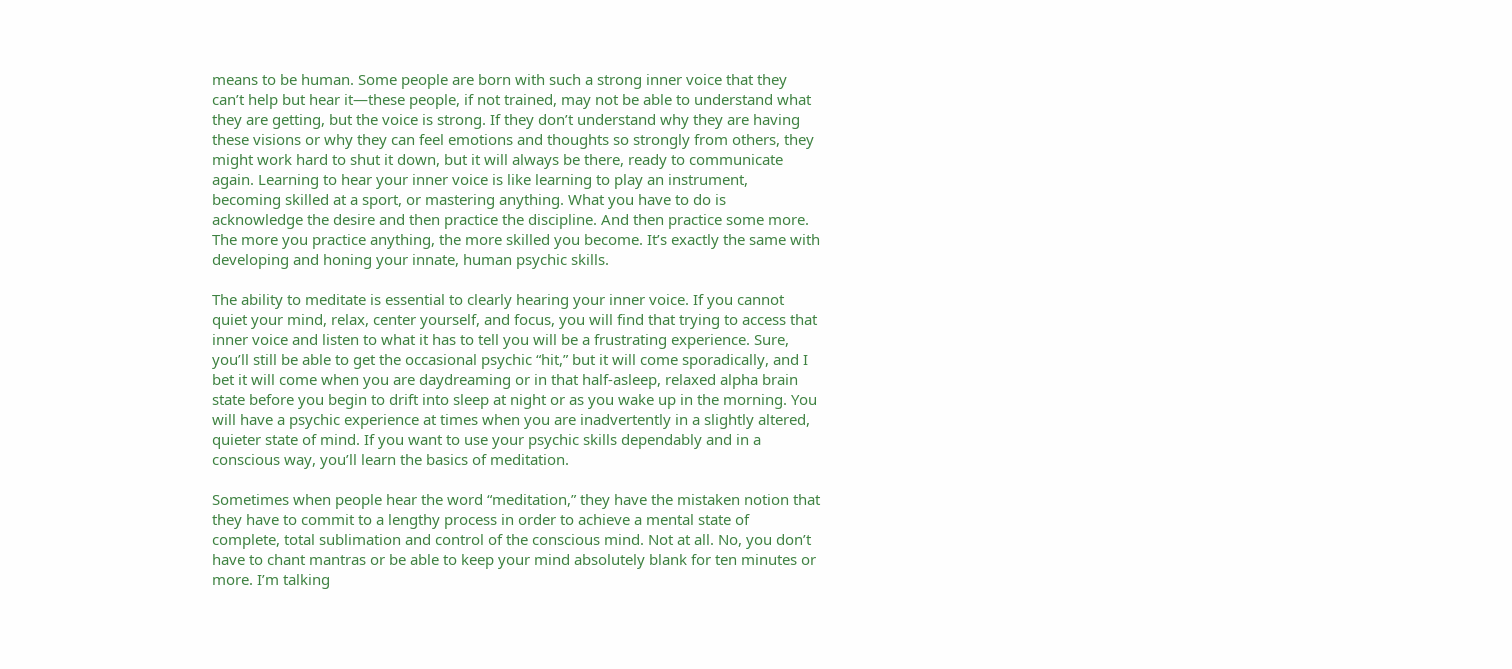means to be human. Some people are born with such a strong inner voice that they can’t help but hear it—these people, if not trained, may not be able to understand what they are getting, but the voice is strong. If they don’t understand why they are having these visions or why they can feel emotions and thoughts so strongly from others, they might work hard to shut it down, but it will always be there, ready to communicate again. Learning to hear your inner voice is like learning to play an instrument, becoming skilled at a sport, or mastering anything. What you have to do is acknowledge the desire and then practice the discipline. And then practice some more. The more you practice anything, the more skilled you become. It’s exactly the same with developing and honing your innate, human psychic skills.

The ability to meditate is essential to clearly hearing your inner voice. If you cannot quiet your mind, relax, center yourself, and focus, you will find that trying to access that inner voice and listen to what it has to tell you will be a frustrating experience. Sure, you’ll still be able to get the occasional psychic “hit,” but it will come sporadically, and I bet it will come when you are daydreaming or in that half-asleep, relaxed alpha brain state before you begin to drift into sleep at night or as you wake up in the morning. You will have a psychic experience at times when you are inadvertently in a slightly altered, quieter state of mind. If you want to use your psychic skills dependably and in a conscious way, you’ll learn the basics of meditation.

Sometimes when people hear the word “meditation,” they have the mistaken notion that they have to commit to a lengthy process in order to achieve a mental state of complete, total sublimation and control of the conscious mind. Not at all. No, you don’t have to chant mantras or be able to keep your mind absolutely blank for ten minutes or more. I’m talking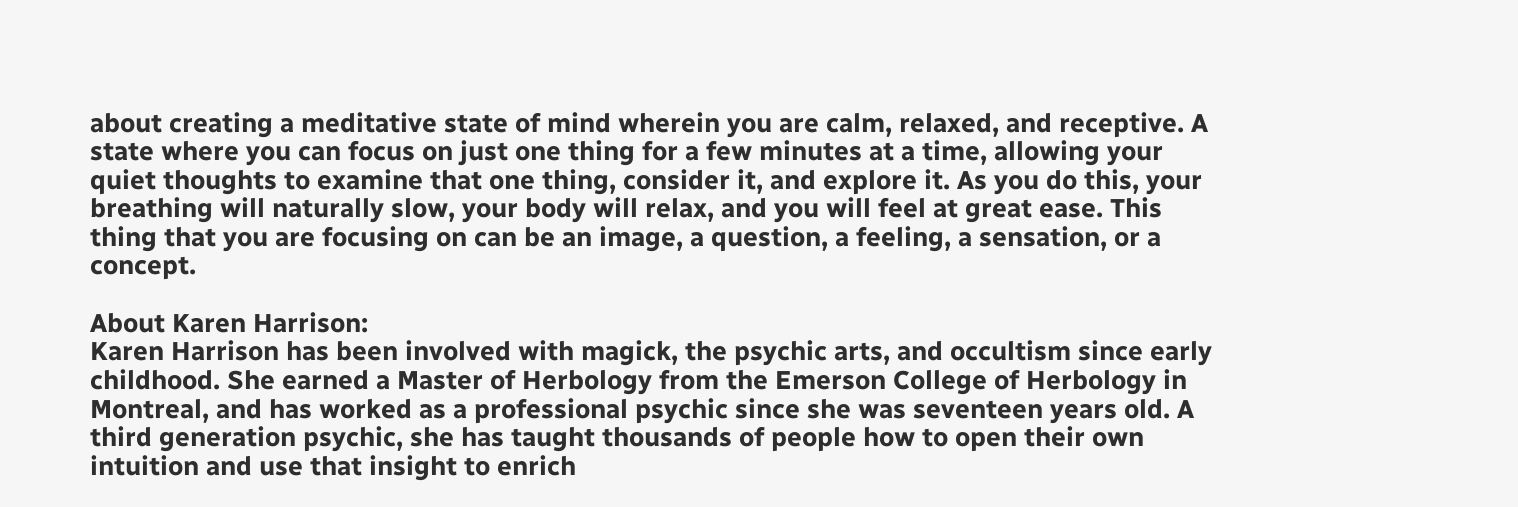about creating a meditative state of mind wherein you are calm, relaxed, and receptive. A state where you can focus on just one thing for a few minutes at a time, allowing your quiet thoughts to examine that one thing, consider it, and explore it. As you do this, your breathing will naturally slow, your body will relax, and you will feel at great ease. This thing that you are focusing on can be an image, a question, a feeling, a sensation, or a concept.

About Karen Harrison:
Karen Harrison has been involved with magick, the psychic arts, and occultism since early childhood. She earned a Master of Herbology from the Emerson College of Herbology in Montreal, and has worked as a professional psychic since she was seventeen years old. A third generation psychic, she has taught thousands of people how to open their own intuition and use that insight to enrich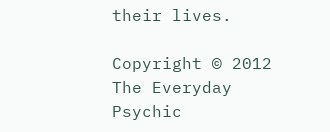their lives.

Copyright © 2012 The Everyday Psychic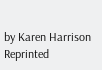by Karen Harrison Reprinted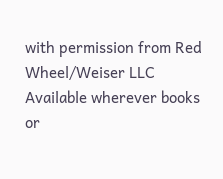with permission from Red Wheel/Weiser LLC Available wherever books or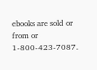ebooks are sold or from or 1-800-423-7087.